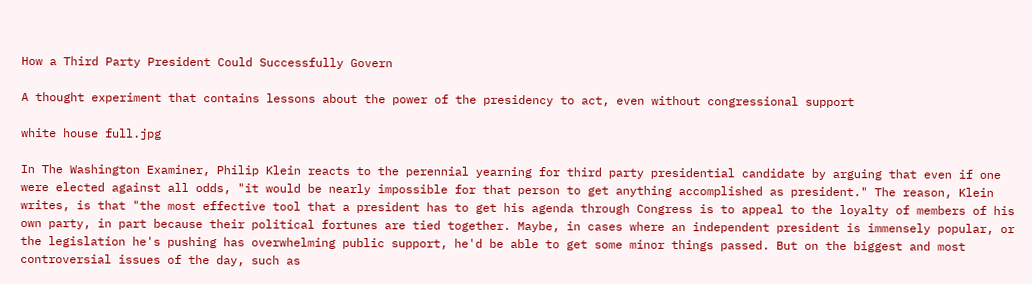How a Third Party President Could Successfully Govern

A thought experiment that contains lessons about the power of the presidency to act, even without congressional support

white house full.jpg

In The Washington Examiner, Philip Klein reacts to the perennial yearning for third party presidential candidate by arguing that even if one were elected against all odds, "it would be nearly impossible for that person to get anything accomplished as president." The reason, Klein writes, is that "the most effective tool that a president has to get his agenda through Congress is to appeal to the loyalty of members of his own party, in part because their political fortunes are tied together. Maybe, in cases where an independent president is immensely popular, or the legislation he's pushing has overwhelming public support, he'd be able to get some minor things passed. But on the biggest and most controversial issues of the day, such as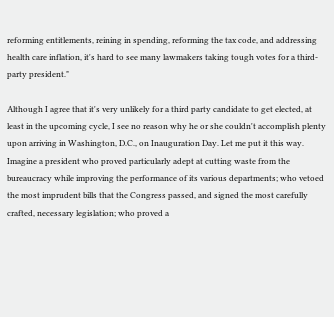reforming entitlements, reining in spending, reforming the tax code, and addressing health care inflation, it's hard to see many lawmakers taking tough votes for a third-party president."

Although I agree that it's very unlikely for a third party candidate to get elected, at least in the upcoming cycle, I see no reason why he or she couldn't accomplish plenty upon arriving in Washington, D.C., on Inauguration Day. Let me put it this way. Imagine a president who proved particularly adept at cutting waste from the bureaucracy while improving the performance of its various departments; who vetoed the most imprudent bills that the Congress passed, and signed the most carefully crafted, necessary legislation; who proved a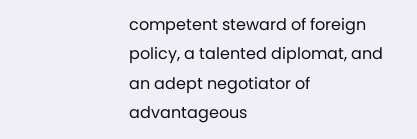competent steward of foreign policy, a talented diplomat, and an adept negotiator of advantageous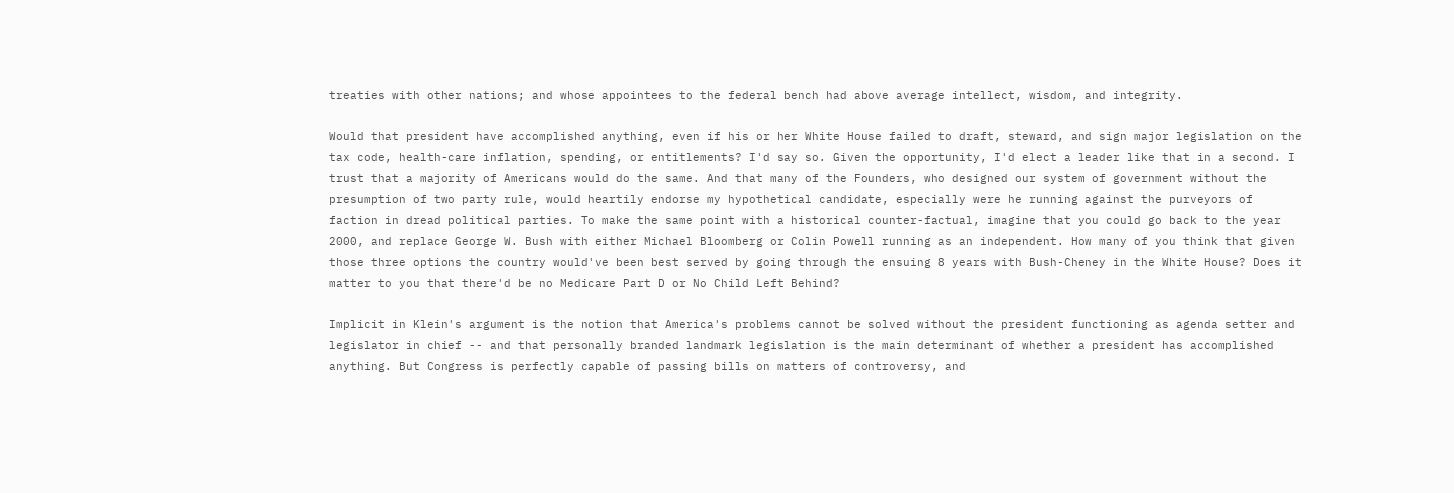treaties with other nations; and whose appointees to the federal bench had above average intellect, wisdom, and integrity.

Would that president have accomplished anything, even if his or her White House failed to draft, steward, and sign major legislation on the tax code, health-care inflation, spending, or entitlements? I'd say so. Given the opportunity, I'd elect a leader like that in a second. I trust that a majority of Americans would do the same. And that many of the Founders, who designed our system of government without the presumption of two party rule, would heartily endorse my hypothetical candidate, especially were he running against the purveyors of faction in dread political parties. To make the same point with a historical counter-factual, imagine that you could go back to the year 2000, and replace George W. Bush with either Michael Bloomberg or Colin Powell running as an independent. How many of you think that given those three options the country would've been best served by going through the ensuing 8 years with Bush-Cheney in the White House? Does it matter to you that there'd be no Medicare Part D or No Child Left Behind?

Implicit in Klein's argument is the notion that America's problems cannot be solved without the president functioning as agenda setter and legislator in chief -- and that personally branded landmark legislation is the main determinant of whether a president has accomplished anything. But Congress is perfectly capable of passing bills on matters of controversy, and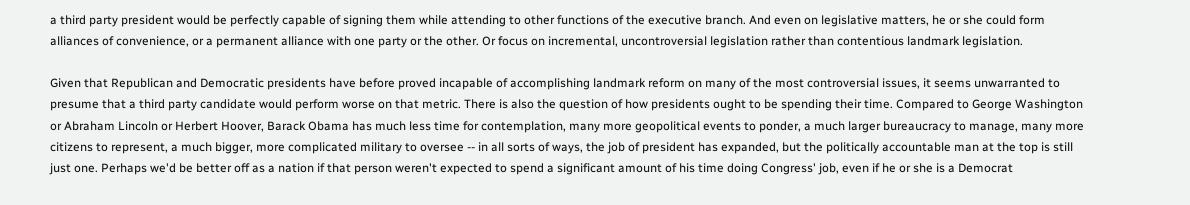a third party president would be perfectly capable of signing them while attending to other functions of the executive branch. And even on legislative matters, he or she could form alliances of convenience, or a permanent alliance with one party or the other. Or focus on incremental, uncontroversial legislation rather than contentious landmark legislation.

Given that Republican and Democratic presidents have before proved incapable of accomplishing landmark reform on many of the most controversial issues, it seems unwarranted to presume that a third party candidate would perform worse on that metric. There is also the question of how presidents ought to be spending their time. Compared to George Washington or Abraham Lincoln or Herbert Hoover, Barack Obama has much less time for contemplation, many more geopolitical events to ponder, a much larger bureaucracy to manage, many more citizens to represent, a much bigger, more complicated military to oversee -- in all sorts of ways, the job of president has expanded, but the politically accountable man at the top is still just one. Perhaps we'd be better off as a nation if that person weren't expected to spend a significant amount of his time doing Congress' job, even if he or she is a Democrat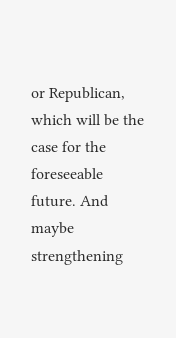or Republican, which will be the case for the foreseeable future. And maybe strengthening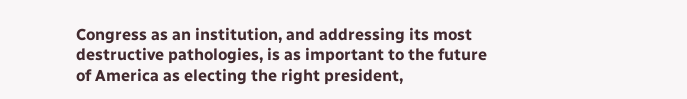Congress as an institution, and addressing its most destructive pathologies, is as important to the future of America as electing the right president,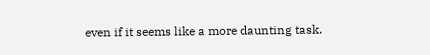even if it seems like a more daunting task.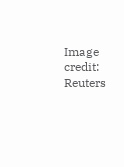Image credit: Reuters